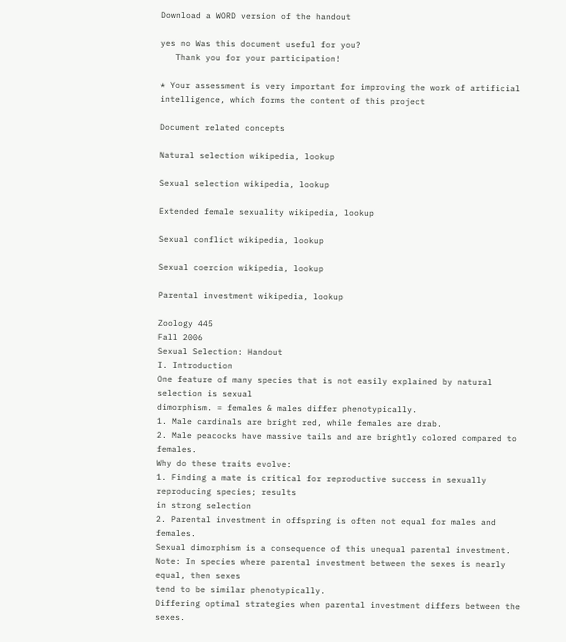Download a WORD version of the handout

yes no Was this document useful for you?
   Thank you for your participation!

* Your assessment is very important for improving the work of artificial intelligence, which forms the content of this project

Document related concepts

Natural selection wikipedia, lookup

Sexual selection wikipedia, lookup

Extended female sexuality wikipedia, lookup

Sexual conflict wikipedia, lookup

Sexual coercion wikipedia, lookup

Parental investment wikipedia, lookup

Zoology 445
Fall 2006
Sexual Selection: Handout
I. Introduction
One feature of many species that is not easily explained by natural selection is sexual
dimorphism. = females & males differ phenotypically.
1. Male cardinals are bright red, while females are drab.
2. Male peacocks have massive tails and are brightly colored compared to females.
Why do these traits evolve:
1. Finding a mate is critical for reproductive success in sexually reproducing species; results
in strong selection
2. Parental investment in offspring is often not equal for males and females.
Sexual dimorphism is a consequence of this unequal parental investment.
Note: In species where parental investment between the sexes is nearly equal, then sexes
tend to be similar phenotypically.
Differing optimal strategies when parental investment differs between the sexes.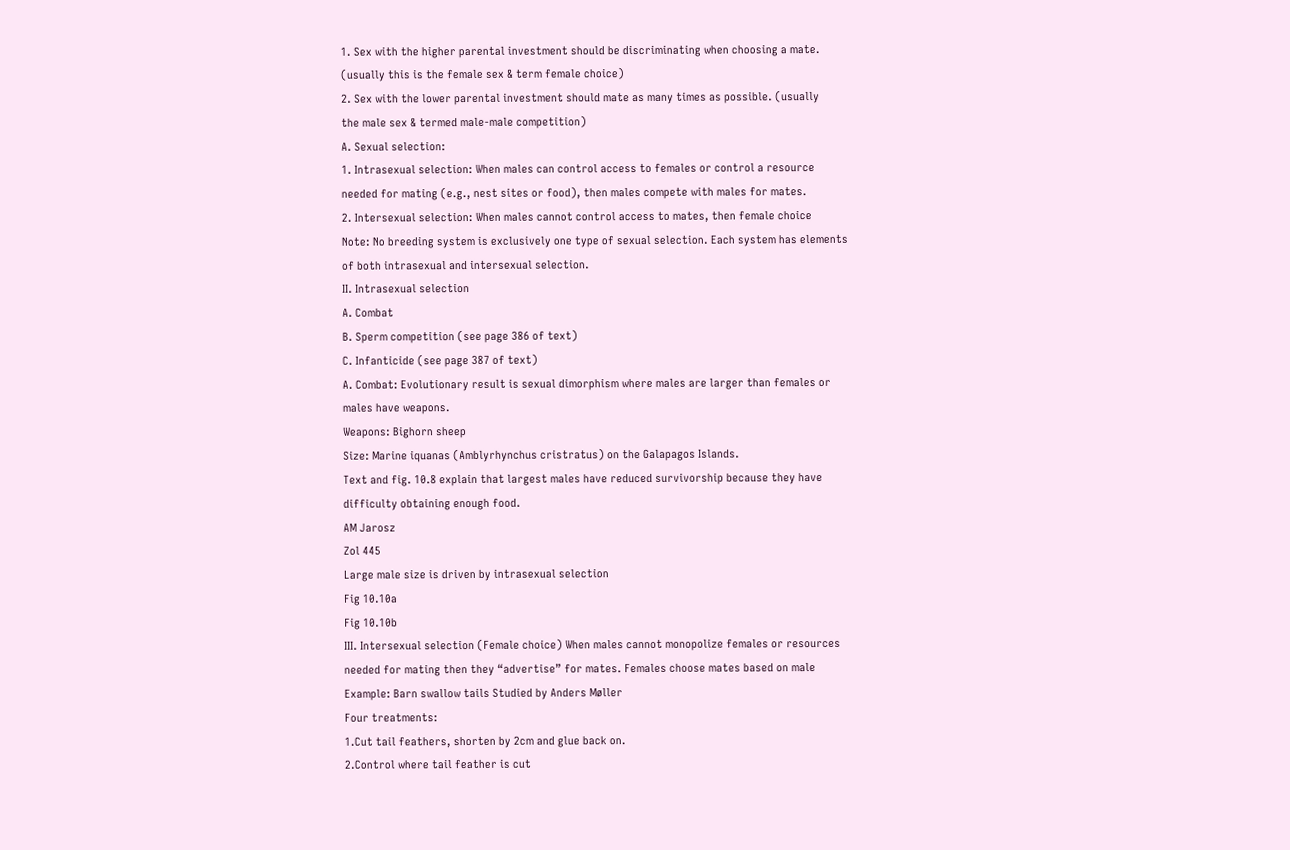1. Sex with the higher parental investment should be discriminating when choosing a mate.
(usually this is the female sex & term female choice)
2. Sex with the lower parental investment should mate as many times as possible. (usually
the male sex & termed male-male competition)
A. Sexual selection:
1. Intrasexual selection: When males can control access to females or control a resource
needed for mating (e.g., nest sites or food), then males compete with males for mates.
2. Intersexual selection: When males cannot control access to mates, then female choice
Note: No breeding system is exclusively one type of sexual selection. Each system has elements
of both intrasexual and intersexual selection.
II. Intrasexual selection
A. Combat
B. Sperm competition (see page 386 of text)
C. Infanticide (see page 387 of text)
A. Combat: Evolutionary result is sexual dimorphism where males are larger than females or
males have weapons.
Weapons: Bighorn sheep
Size: Marine iquanas (Amblyrhynchus cristratus) on the Galapagos Islands.
Text and fig. 10.8 explain that largest males have reduced survivorship because they have
difficulty obtaining enough food.
AM Jarosz
Zol 445
Large male size is driven by intrasexual selection
Fig 10.10a
Fig 10.10b
III. Intersexual selection (Female choice) When males cannot monopolize females or resources
needed for mating then they “advertise” for mates. Females choose mates based on male
Example: Barn swallow tails Studied by Anders Møller
Four treatments:
1.Cut tail feathers, shorten by 2cm and glue back on.
2.Control where tail feather is cut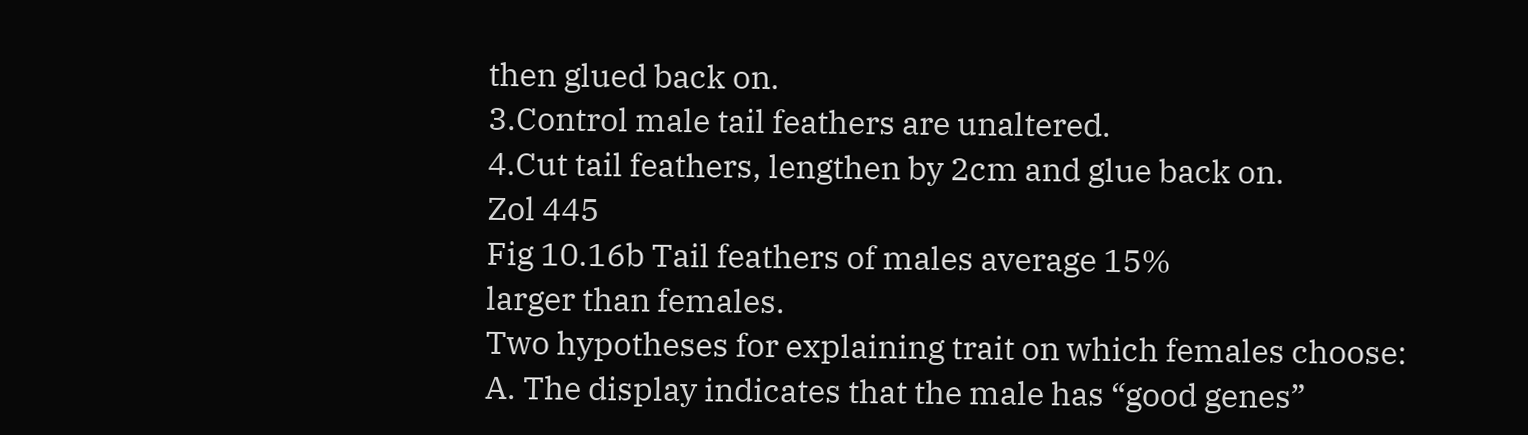then glued back on.
3.Control male tail feathers are unaltered.
4.Cut tail feathers, lengthen by 2cm and glue back on.
Zol 445
Fig 10.16b Tail feathers of males average 15%
larger than females.
Two hypotheses for explaining trait on which females choose:
A. The display indicates that the male has “good genes”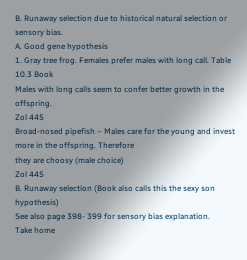B. Runaway selection due to historical natural selection or sensory bias.
A. Good gene hypothesis
1. Gray tree frog. Females prefer males with long call. Table 10.3 Book
Males with long calls seem to confer better growth in the offspring.
Zol 445
Broad-nosed pipefish – Males care for the young and invest more in the offspring. Therefore
they are choosy (male choice)
Zol 445
B. Runaway selection (Book also calls this the sexy son hypothesis)
See also page 398- 399 for sensory bias explanation.
Take home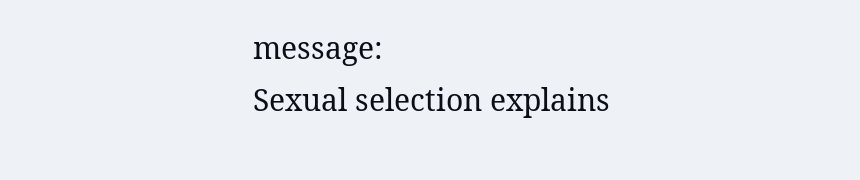message:
Sexual selection explains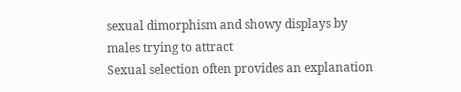sexual dimorphism and showy displays by males trying to attract
Sexual selection often provides an explanation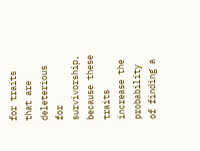for traits that are deleterious for survivorship,
because these traits increase the probability of finding a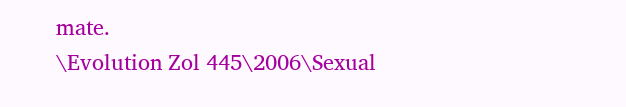mate.
\Evolution Zol 445\2006\Sexual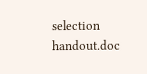selection handout.doc